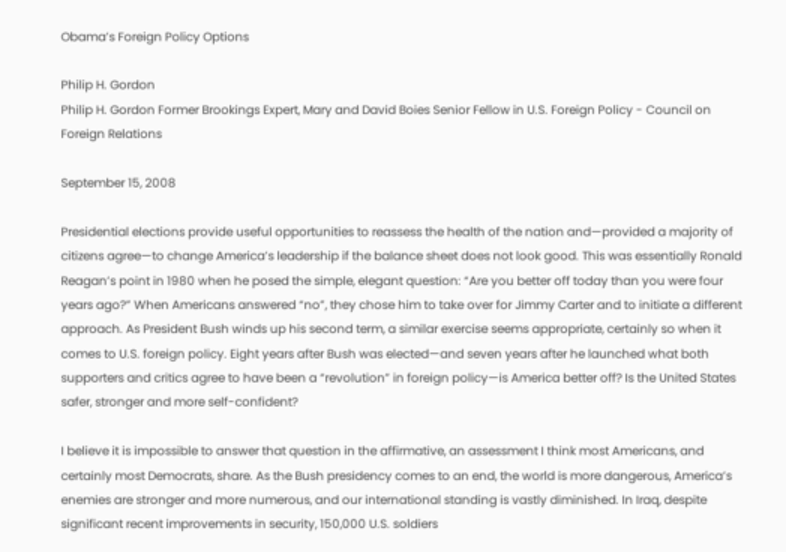Obama’s Foreign Policy Options

Philip H. Gordon
Philip H. Gordon Former Brookings Expert, Mary and David Boies Senior Fellow in U.S. Foreign Policy - Council on Foreign Relations

September 15, 2008

Presidential elections provide useful opportunities to reassess the health of the nation and—provided a majority of citizens agree—to change America’s leadership if the balance sheet does not look good. This was essentially Ronald Reagan’s point in 1980 when he posed the simple, elegant question: “Are you better off today than you were four years ago?” When Americans answered “no”, they chose him to take over for Jimmy Carter and to initiate a different approach. As President Bush winds up his second term, a similar exercise seems appropriate, certainly so when it comes to U.S. foreign policy. Eight years after Bush was elected—and seven years after he launched what both supporters and critics agree to have been a “revolution” in foreign policy—is America better off? Is the United States safer, stronger and more self-confident?

I believe it is impossible to answer that question in the affirmative, an assessment I think most Americans, and certainly most Democrats, share. As the Bush presidency comes to an end, the world is more dangerous, America’s enemies are stronger and more numerous, and our international standing is vastly diminished. In Iraq, despite significant recent improvements in security, 150,000 U.S. soldiers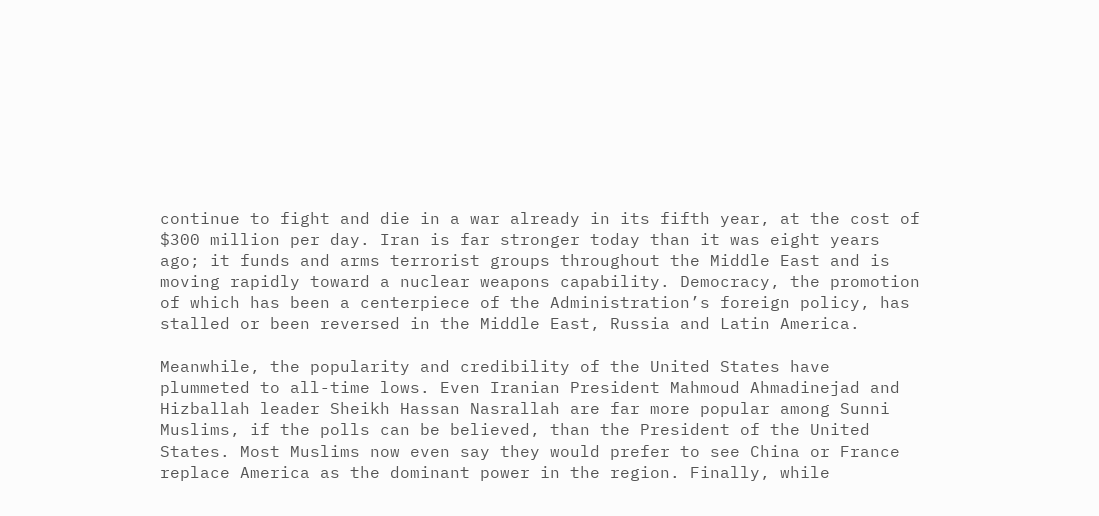continue to fight and die in a war already in its fifth year, at the cost of $300 million per day. Iran is far stronger today than it was eight years ago; it funds and arms terrorist groups throughout the Middle East and is moving rapidly toward a nuclear weapons capability. Democracy, the promotion of which has been a centerpiece of the Administration’s foreign policy, has stalled or been reversed in the Middle East, Russia and Latin America.

Meanwhile, the popularity and credibility of the United States have plummeted to all-time lows. Even Iranian President Mahmoud Ahmadinejad and Hizballah leader Sheikh Hassan Nasrallah are far more popular among Sunni Muslims, if the polls can be believed, than the President of the United States. Most Muslims now even say they would prefer to see China or France replace America as the dominant power in the region. Finally, while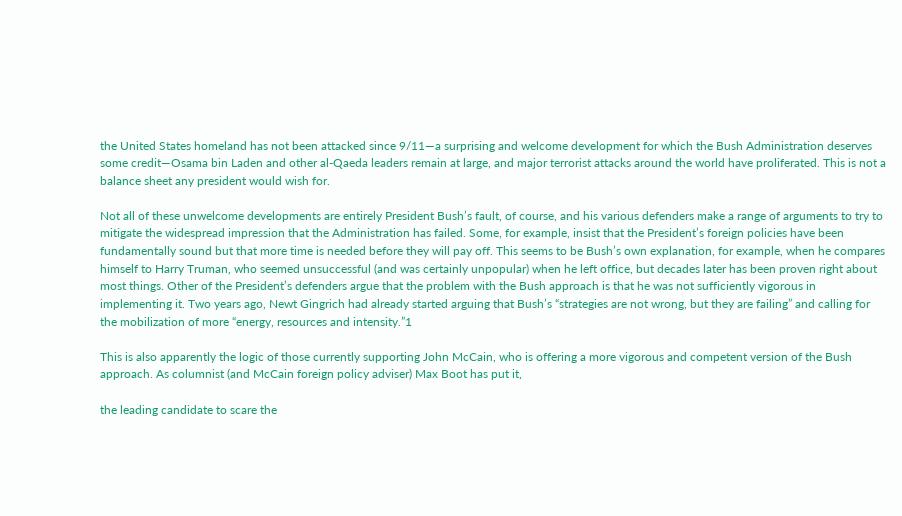the United States homeland has not been attacked since 9/11—a surprising and welcome development for which the Bush Administration deserves some credit—Osama bin Laden and other al-Qaeda leaders remain at large, and major terrorist attacks around the world have proliferated. This is not a balance sheet any president would wish for.

Not all of these unwelcome developments are entirely President Bush’s fault, of course, and his various defenders make a range of arguments to try to mitigate the widespread impression that the Administration has failed. Some, for example, insist that the President’s foreign policies have been fundamentally sound but that more time is needed before they will pay off. This seems to be Bush’s own explanation, for example, when he compares himself to Harry Truman, who seemed unsuccessful (and was certainly unpopular) when he left office, but decades later has been proven right about most things. Other of the President’s defenders argue that the problem with the Bush approach is that he was not sufficiently vigorous in implementing it. Two years ago, Newt Gingrich had already started arguing that Bush’s “strategies are not wrong, but they are failing” and calling for the mobilization of more “energy, resources and intensity.”1

This is also apparently the logic of those currently supporting John McCain, who is offering a more vigorous and competent version of the Bush approach. As columnist (and McCain foreign policy adviser) Max Boot has put it,

the leading candidate to scare the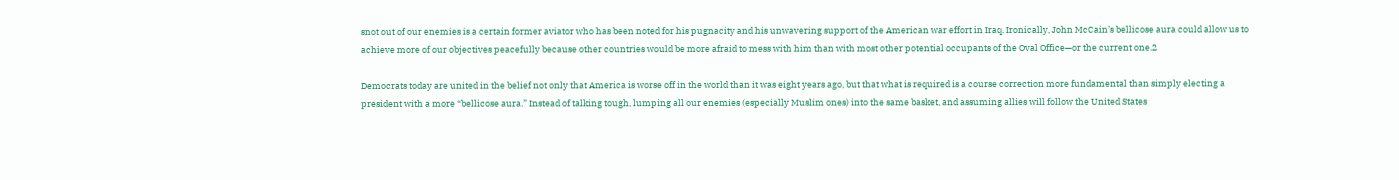snot out of our enemies is a certain former aviator who has been noted for his pugnacity and his unwavering support of the American war effort in Iraq. Ironically, John McCain’s bellicose aura could allow us to achieve more of our objectives peacefully because other countries would be more afraid to mess with him than with most other potential occupants of the Oval Office—or the current one.2

Democrats today are united in the belief not only that America is worse off in the world than it was eight years ago, but that what is required is a course correction more fundamental than simply electing a president with a more “bellicose aura.” Instead of talking tough, lumping all our enemies (especially Muslim ones) into the same basket, and assuming allies will follow the United States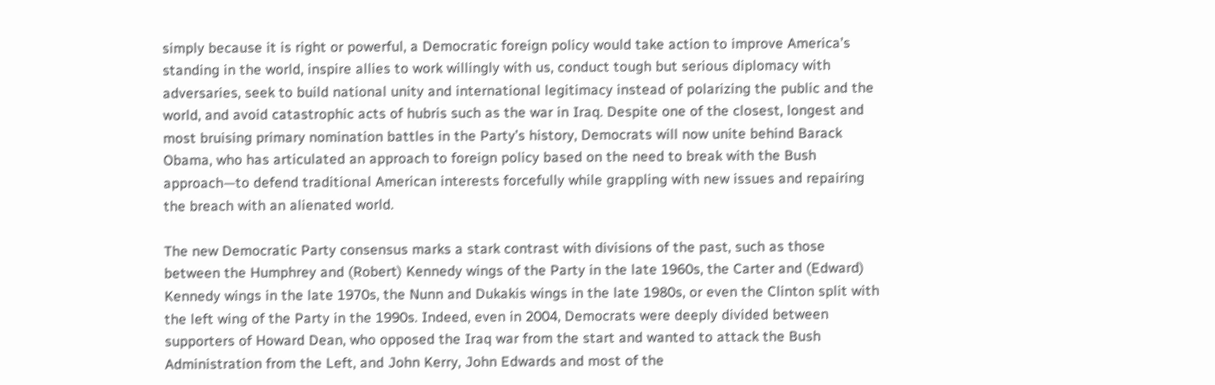simply because it is right or powerful, a Democratic foreign policy would take action to improve America’s standing in the world, inspire allies to work willingly with us, conduct tough but serious diplomacy with adversaries, seek to build national unity and international legitimacy instead of polarizing the public and the world, and avoid catastrophic acts of hubris such as the war in Iraq. Despite one of the closest, longest and most bruising primary nomination battles in the Party’s history, Democrats will now unite behind Barack Obama, who has articulated an approach to foreign policy based on the need to break with the Bush approach—to defend traditional American interests forcefully while grappling with new issues and repairing the breach with an alienated world.

The new Democratic Party consensus marks a stark contrast with divisions of the past, such as those between the Humphrey and (Robert) Kennedy wings of the Party in the late 1960s, the Carter and (Edward) Kennedy wings in the late 1970s, the Nunn and Dukakis wings in the late 1980s, or even the Clinton split with the left wing of the Party in the 1990s. Indeed, even in 2004, Democrats were deeply divided between supporters of Howard Dean, who opposed the Iraq war from the start and wanted to attack the Bush Administration from the Left, and John Kerry, John Edwards and most of the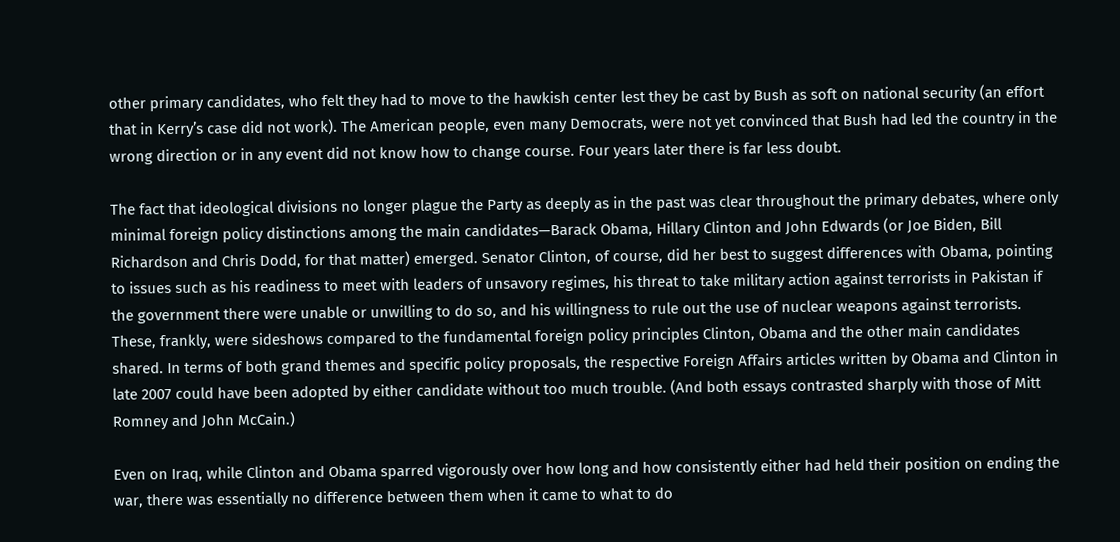other primary candidates, who felt they had to move to the hawkish center lest they be cast by Bush as soft on national security (an effort that in Kerry’s case did not work). The American people, even many Democrats, were not yet convinced that Bush had led the country in the wrong direction or in any event did not know how to change course. Four years later there is far less doubt.

The fact that ideological divisions no longer plague the Party as deeply as in the past was clear throughout the primary debates, where only minimal foreign policy distinctions among the main candidates—Barack Obama, Hillary Clinton and John Edwards (or Joe Biden, Bill Richardson and Chris Dodd, for that matter) emerged. Senator Clinton, of course, did her best to suggest differences with Obama, pointing to issues such as his readiness to meet with leaders of unsavory regimes, his threat to take military action against terrorists in Pakistan if the government there were unable or unwilling to do so, and his willingness to rule out the use of nuclear weapons against terrorists. These, frankly, were sideshows compared to the fundamental foreign policy principles Clinton, Obama and the other main candidates shared. In terms of both grand themes and specific policy proposals, the respective Foreign Affairs articles written by Obama and Clinton in late 2007 could have been adopted by either candidate without too much trouble. (And both essays contrasted sharply with those of Mitt Romney and John McCain.)

Even on Iraq, while Clinton and Obama sparred vigorously over how long and how consistently either had held their position on ending the war, there was essentially no difference between them when it came to what to do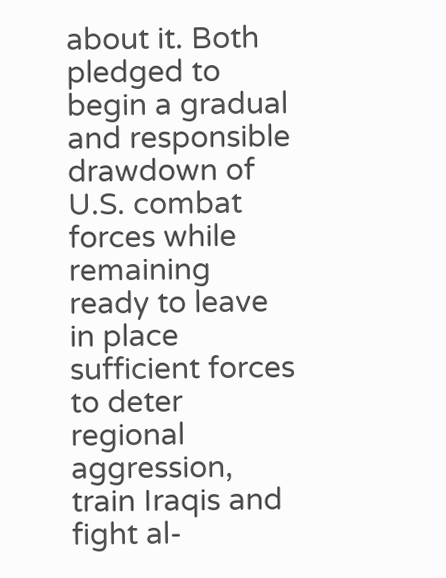about it. Both pledged to begin a gradual and responsible drawdown of U.S. combat forces while remaining ready to leave in place sufficient forces to deter regional aggression, train Iraqis and fight al-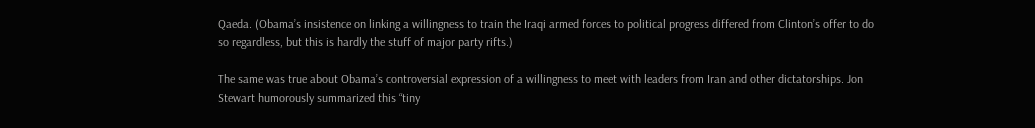Qaeda. (Obama’s insistence on linking a willingness to train the Iraqi armed forces to political progress differed from Clinton’s offer to do so regardless, but this is hardly the stuff of major party rifts.)

The same was true about Obama’s controversial expression of a willingness to meet with leaders from Iran and other dictatorships. Jon Stewart humorously summarized this “tiny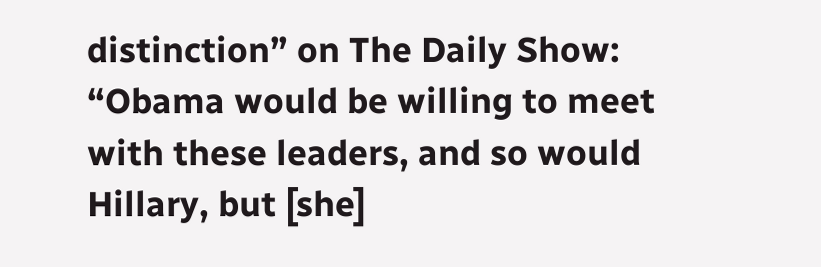distinction” on The Daily Show: “Obama would be willing to meet with these leaders, and so would Hillary, but [she]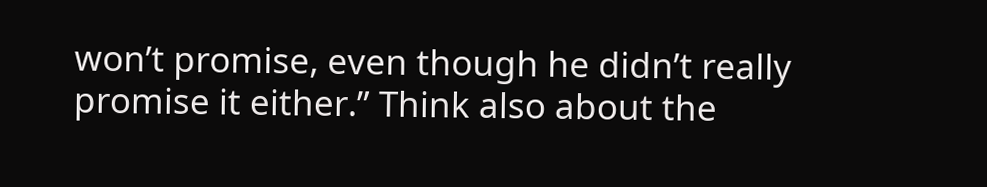won’t promise, even though he didn’t really promise it either.” Think also about the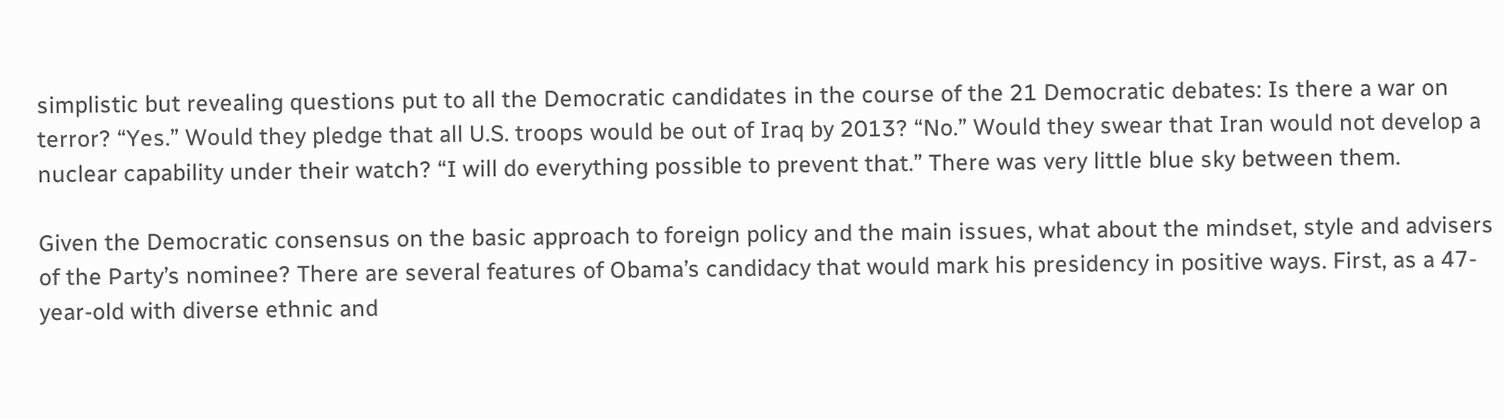simplistic but revealing questions put to all the Democratic candidates in the course of the 21 Democratic debates: Is there a war on terror? “Yes.” Would they pledge that all U.S. troops would be out of Iraq by 2013? “No.” Would they swear that Iran would not develop a nuclear capability under their watch? “I will do everything possible to prevent that.” There was very little blue sky between them.

Given the Democratic consensus on the basic approach to foreign policy and the main issues, what about the mindset, style and advisers of the Party’s nominee? There are several features of Obama’s candidacy that would mark his presidency in positive ways. First, as a 47-year-old with diverse ethnic and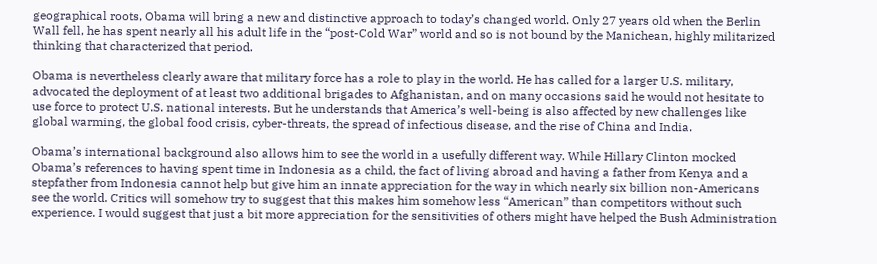geographical roots, Obama will bring a new and distinctive approach to today’s changed world. Only 27 years old when the Berlin Wall fell, he has spent nearly all his adult life in the “post-Cold War” world and so is not bound by the Manichean, highly militarized thinking that characterized that period.

Obama is nevertheless clearly aware that military force has a role to play in the world. He has called for a larger U.S. military, advocated the deployment of at least two additional brigades to Afghanistan, and on many occasions said he would not hesitate to use force to protect U.S. national interests. But he understands that America’s well-being is also affected by new challenges like global warming, the global food crisis, cyber-threats, the spread of infectious disease, and the rise of China and India.

Obama’s international background also allows him to see the world in a usefully different way. While Hillary Clinton mocked Obama’s references to having spent time in Indonesia as a child, the fact of living abroad and having a father from Kenya and a stepfather from Indonesia cannot help but give him an innate appreciation for the way in which nearly six billion non-Americans see the world. Critics will somehow try to suggest that this makes him somehow less “American” than competitors without such experience. I would suggest that just a bit more appreciation for the sensitivities of others might have helped the Bush Administration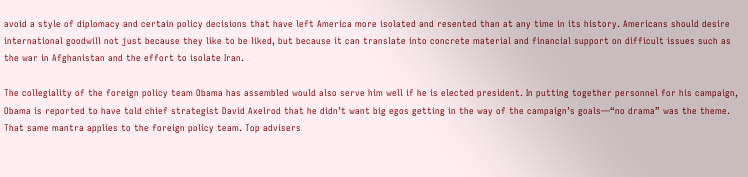avoid a style of diplomacy and certain policy decisions that have left America more isolated and resented than at any time in its history. Americans should desire international goodwill not just because they like to be liked, but because it can translate into concrete material and financial support on difficult issues such as the war in Afghanistan and the effort to isolate Iran.

The collegiality of the foreign policy team Obama has assembled would also serve him well if he is elected president. In putting together personnel for his campaign, Obama is reported to have told chief strategist David Axelrod that he didn’t want big egos getting in the way of the campaign’s goals—“no drama” was the theme. That same mantra applies to the foreign policy team. Top advisers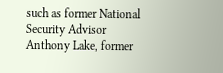such as former National Security Advisor Anthony Lake, former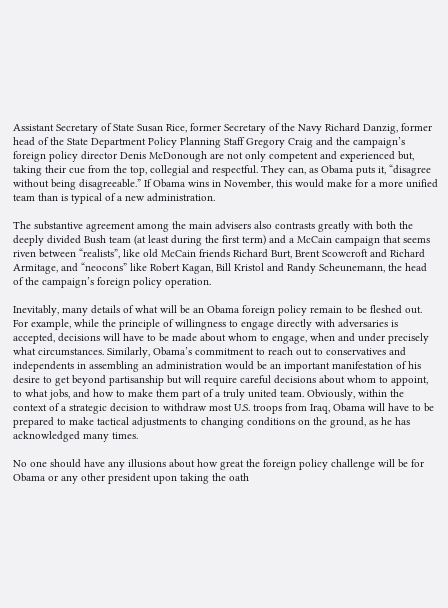Assistant Secretary of State Susan Rice, former Secretary of the Navy Richard Danzig, former head of the State Department Policy Planning Staff Gregory Craig and the campaign’s foreign policy director Denis McDonough are not only competent and experienced but, taking their cue from the top, collegial and respectful. They can, as Obama puts it, “disagree without being disagreeable.” If Obama wins in November, this would make for a more unified team than is typical of a new administration.

The substantive agreement among the main advisers also contrasts greatly with both the deeply divided Bush team (at least during the first term) and a McCain campaign that seems riven between “realists”, like old McCain friends Richard Burt, Brent Scowcroft and Richard Armitage, and “neocons” like Robert Kagan, Bill Kristol and Randy Scheunemann, the head of the campaign’s foreign policy operation.

Inevitably, many details of what will be an Obama foreign policy remain to be fleshed out. For example, while the principle of willingness to engage directly with adversaries is accepted, decisions will have to be made about whom to engage, when and under precisely what circumstances. Similarly, Obama’s commitment to reach out to conservatives and independents in assembling an administration would be an important manifestation of his desire to get beyond partisanship but will require careful decisions about whom to appoint, to what jobs, and how to make them part of a truly united team. Obviously, within the context of a strategic decision to withdraw most U.S. troops from Iraq, Obama will have to be prepared to make tactical adjustments to changing conditions on the ground, as he has acknowledged many times.

No one should have any illusions about how great the foreign policy challenge will be for Obama or any other president upon taking the oath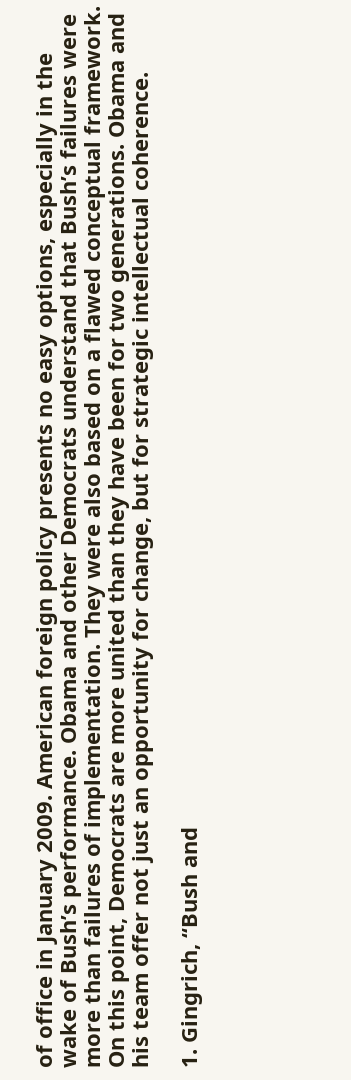of office in January 2009. American foreign policy presents no easy options, especially in the wake of Bush’s performance. Obama and other Democrats understand that Bush’s failures were more than failures of implementation. They were also based on a flawed conceptual framework. On this point, Democrats are more united than they have been for two generations. Obama and his team offer not just an opportunity for change, but for strategic intellectual coherence.

1. Gingrich, “Bush and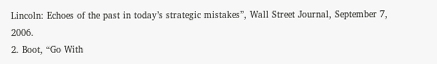Lincoln: Echoes of the past in today’s strategic mistakes”, Wall Street Journal, September 7, 2006.
2. Boot, “Go With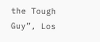the Tough Guy”, Los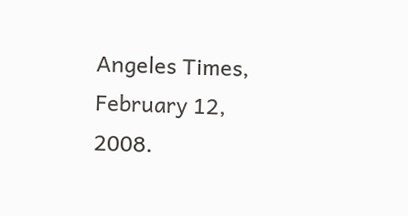Angeles Times, February 12, 2008.